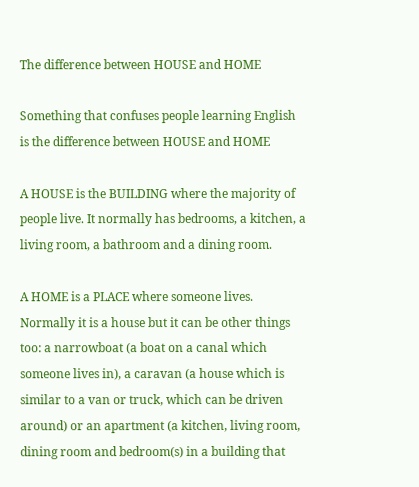The difference between HOUSE and HOME

Something that confuses people learning English is the difference between HOUSE and HOME

A HOUSE is the BUILDING where the majority of people live. It normally has bedrooms, a kitchen, a living room, a bathroom and a dining room.

A HOME is a PLACE where someone lives. Normally it is a house but it can be other things too: a narrowboat (a boat on a canal which someone lives in), a caravan (a house which is similar to a van or truck, which can be driven around) or an apartment (a kitchen, living room, dining room and bedroom(s) in a building that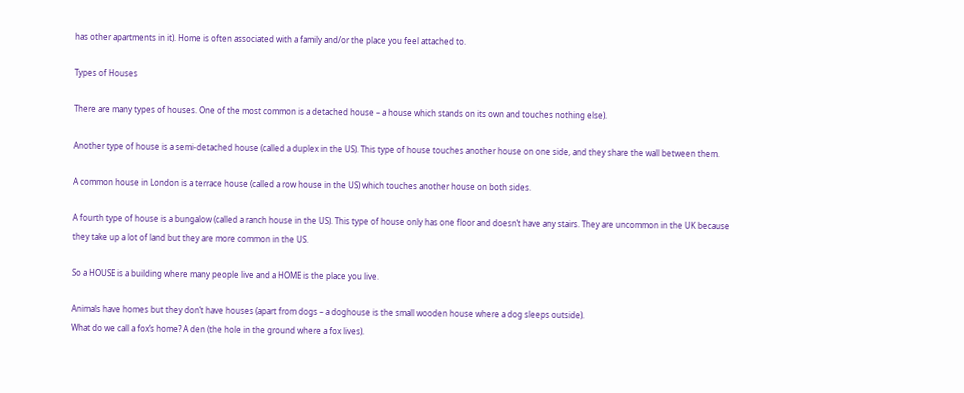has other apartments in it). Home is often associated with a family and/or the place you feel attached to.

Types of Houses

There are many types of houses. One of the most common is a detached house – a house which stands on its own and touches nothing else).

Another type of house is a semi-detached house (called a duplex in the US). This type of house touches another house on one side, and they share the wall between them.

A common house in London is a terrace house (called a row house in the US) which touches another house on both sides.

A fourth type of house is a bungalow (called a ranch house in the US). This type of house only has one floor and doesn’t have any stairs. They are uncommon in the UK because they take up a lot of land but they are more common in the US.

So a HOUSE is a building where many people live and a HOME is the place you live.

Animals have homes but they don’t have houses (apart from dogs – a doghouse is the small wooden house where a dog sleeps outside).
What do we call a fox’s home? A den (the hole in the ground where a fox lives).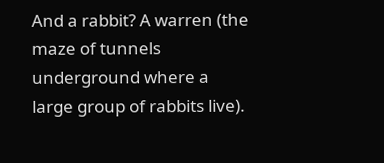And a rabbit? A warren (the maze of tunnels underground where a large group of rabbits live).